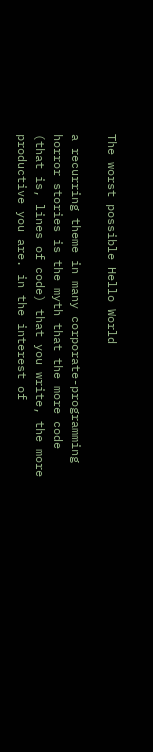The worst possible Hello World

a recurring theme in many corporate-programming horror stories is the myth that the more code (that is, lines of code) that you write, the more productive you are. in the interest of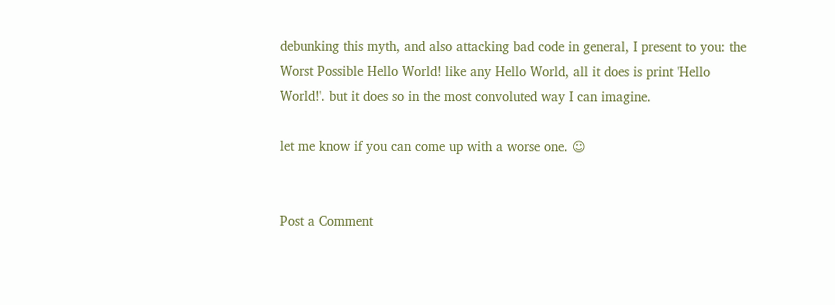debunking this myth, and also attacking bad code in general, I present to you: the Worst Possible Hello World! like any Hello World, all it does is print 'Hello World!'. but it does so in the most convoluted way I can imagine.

let me know if you can come up with a worse one. ☺


Post a Comment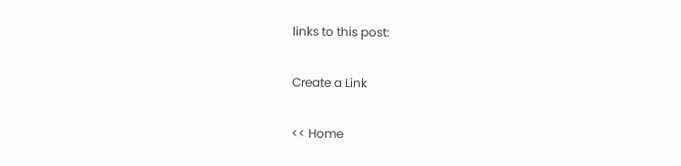links to this post:

Create a Link

<< Home